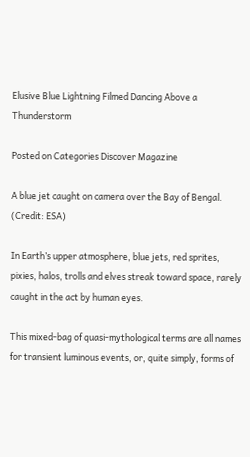Elusive Blue Lightning Filmed Dancing Above a Thunderstorm

Posted on Categories Discover Magazine

A blue jet caught on camera over the Bay of Bengal. (Credit: ESA)

In Earth’s upper atmosphere, blue jets, red sprites, pixies, halos, trolls and elves streak toward space, rarely caught in the act by human eyes.

This mixed-bag of quasi-mythological terms are all names for transient luminous events, or, quite simply, forms of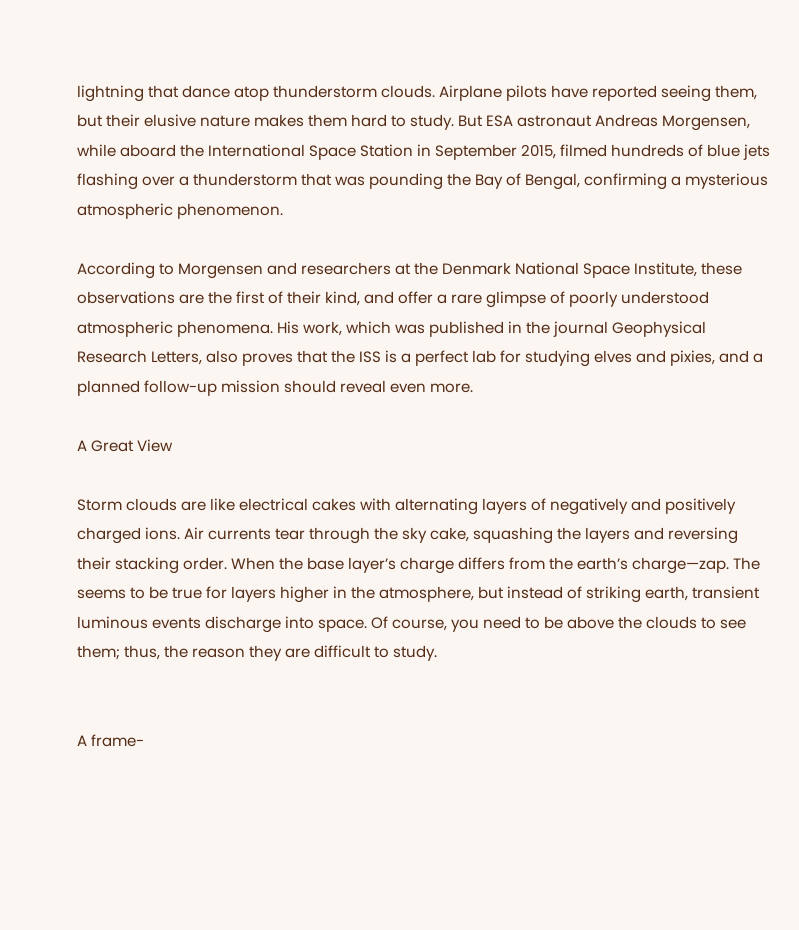lightning that dance atop thunderstorm clouds. Airplane pilots have reported seeing them, but their elusive nature makes them hard to study. But ESA astronaut Andreas Morgensen, while aboard the International Space Station in September 2015, filmed hundreds of blue jets flashing over a thunderstorm that was pounding the Bay of Bengal, confirming a mysterious atmospheric phenomenon.

According to Morgensen and researchers at the Denmark National Space Institute, these observations are the first of their kind, and offer a rare glimpse of poorly understood atmospheric phenomena. His work, which was published in the journal Geophysical Research Letters, also proves that the ISS is a perfect lab for studying elves and pixies, and a planned follow-up mission should reveal even more.

A Great View

Storm clouds are like electrical cakes with alternating layers of negatively and positively charged ions. Air currents tear through the sky cake, squashing the layers and reversing their stacking order. When the base layer’s charge differs from the earth’s charge—zap. The seems to be true for layers higher in the atmosphere, but instead of striking earth, transient luminous events discharge into space. Of course, you need to be above the clouds to see them; thus, the reason they are difficult to study.


A frame-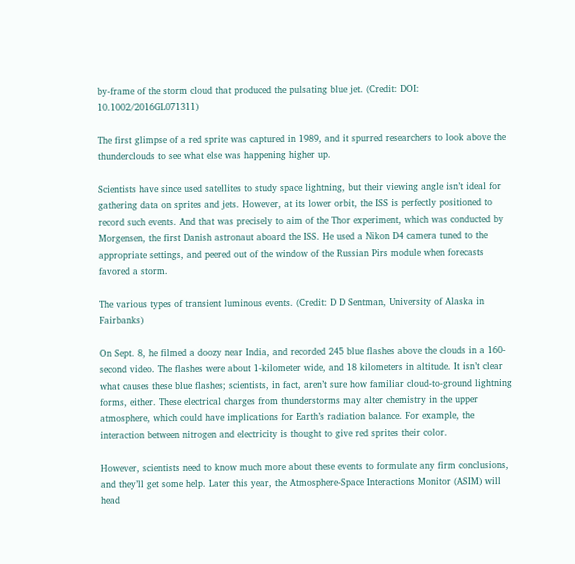by-frame of the storm cloud that produced the pulsating blue jet. (Credit: DOI: 10.1002/2016GL071311)

The first glimpse of a red sprite was captured in 1989, and it spurred researchers to look above the thunderclouds to see what else was happening higher up.

Scientists have since used satellites to study space lightning, but their viewing angle isn’t ideal for gathering data on sprites and jets. However, at its lower orbit, the ISS is perfectly positioned to record such events. And that was precisely to aim of the Thor experiment, which was conducted by Morgensen, the first Danish astronaut aboard the ISS. He used a Nikon D4 camera tuned to the appropriate settings, and peered out of the window of the Russian Pirs module when forecasts favored a storm.

The various types of transient luminous events. (Credit: D D Sentman, University of Alaska in Fairbanks)

On Sept. 8, he filmed a doozy near India, and recorded 245 blue flashes above the clouds in a 160-second video. The flashes were about 1-kilometer wide, and 18 kilometers in altitude. It isn’t clear what causes these blue flashes; scientists, in fact, aren’t sure how familiar cloud-to-ground lightning forms, either. These electrical charges from thunderstorms may alter chemistry in the upper atmosphere, which could have implications for Earth’s radiation balance. For example, the interaction between nitrogen and electricity is thought to give red sprites their color.

However, scientists need to know much more about these events to formulate any firm conclusions, and they’ll get some help. Later this year, the Atmosphere-Space Interactions Monitor (ASIM) will head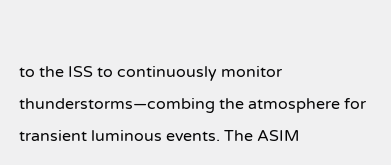to the ISS to continuously monitor thunderstorms—combing the atmosphere for transient luminous events. The ASIM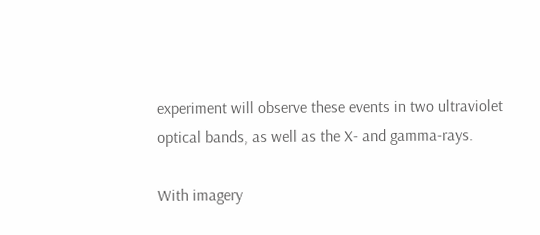experiment will observe these events in two ultraviolet optical bands, as well as the X- and gamma-rays.

With imagery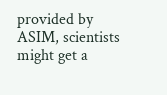provided by ASIM, scientists might get a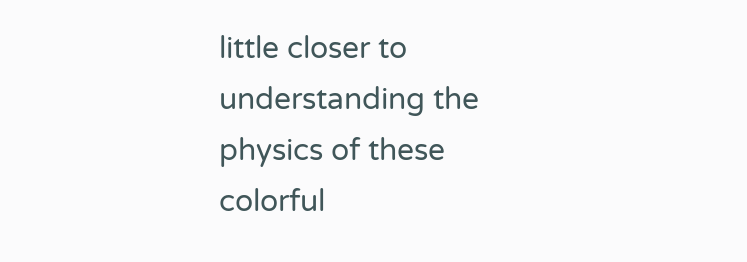little closer to understanding the physics of these colorful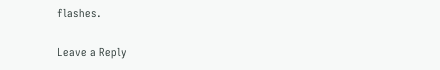flashes.

Leave a Reply